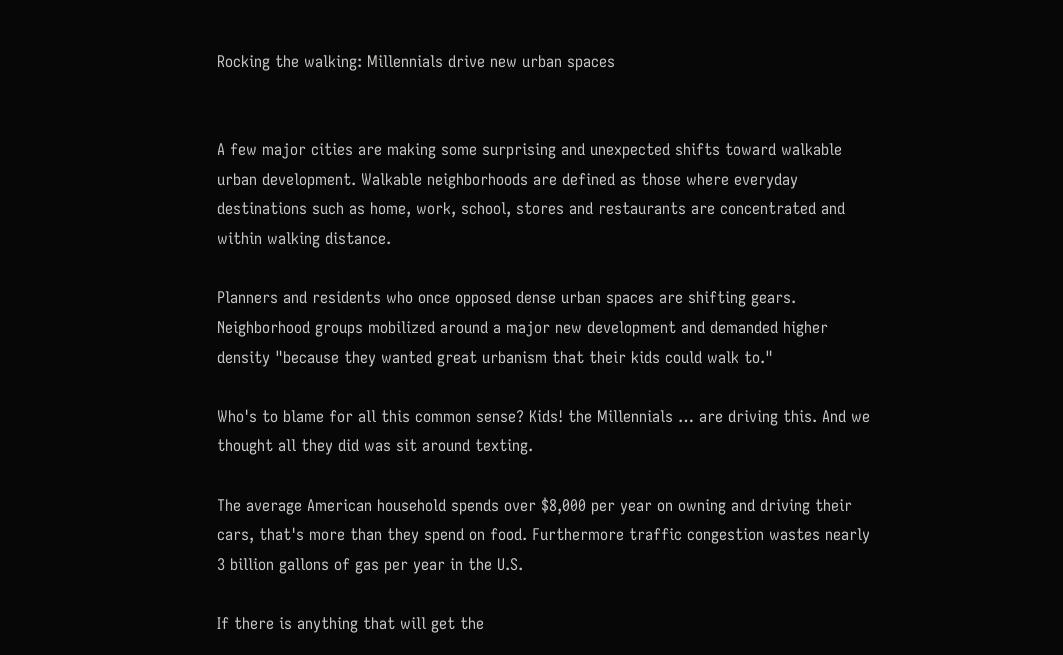Rocking the walking: Millennials drive new urban spaces


A few major cities are making some surprising and unexpected shifts toward walkable urban development. Walkable neighborhoods are defined as those where everyday destinations such as home, work, school, stores and restaurants are concentrated and within walking distance.

Planners and residents who once opposed dense urban spaces are shifting gears. Neighborhood groups mobilized around a major new development and demanded higher density "because they wanted great urbanism that their kids could walk to."

Who's to blame for all this common sense? Kids! the Millennials … are driving this. And we thought all they did was sit around texting.

The average American household spends over $8,000 per year on owning and driving their cars, that's more than they spend on food. Furthermore traffic congestion wastes nearly 3 billion gallons of gas per year in the U.S.

If there is anything that will get the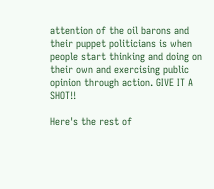attention of the oil barons and their puppet politicians is when people start thinking and doing on their own and exercising public opinion through action. GIVE IT A SHOT!!

Here's the rest of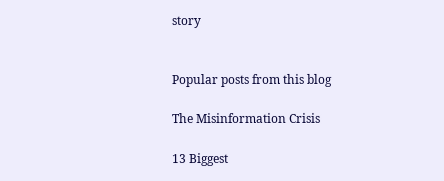story


Popular posts from this blog

The Misinformation Crisis

13 Biggest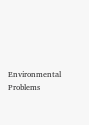Environmental Problems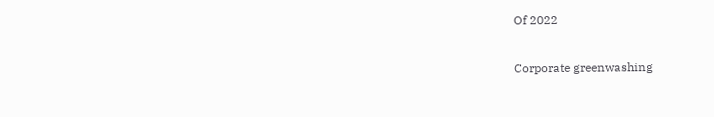Of 2022

Corporate greenwashing